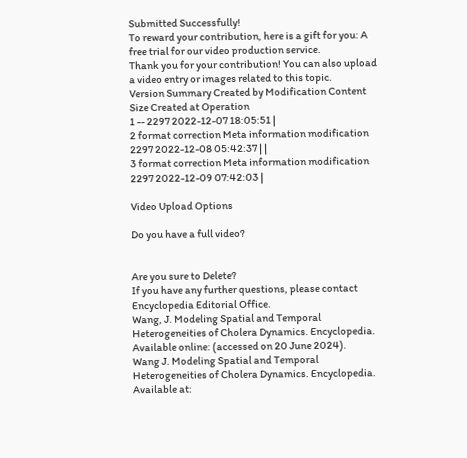Submitted Successfully!
To reward your contribution, here is a gift for you: A free trial for our video production service.
Thank you for your contribution! You can also upload a video entry or images related to this topic.
Version Summary Created by Modification Content Size Created at Operation
1 -- 2297 2022-12-07 18:05:51 |
2 format correction Meta information modification 2297 2022-12-08 05:42:37 | |
3 format correction Meta information modification 2297 2022-12-09 07:42:03 |

Video Upload Options

Do you have a full video?


Are you sure to Delete?
If you have any further questions, please contact Encyclopedia Editorial Office.
Wang, J. Modeling Spatial and Temporal Heterogeneities of Cholera Dynamics. Encyclopedia. Available online: (accessed on 20 June 2024).
Wang J. Modeling Spatial and Temporal Heterogeneities of Cholera Dynamics. Encyclopedia. Available at: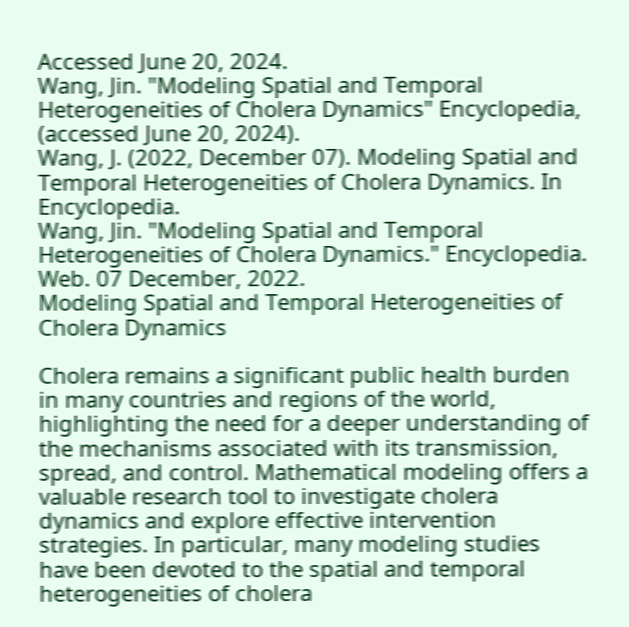Accessed June 20, 2024.
Wang, Jin. "Modeling Spatial and Temporal Heterogeneities of Cholera Dynamics" Encyclopedia, (accessed June 20, 2024).
Wang, J. (2022, December 07). Modeling Spatial and Temporal Heterogeneities of Cholera Dynamics. In Encyclopedia.
Wang, Jin. "Modeling Spatial and Temporal Heterogeneities of Cholera Dynamics." Encyclopedia. Web. 07 December, 2022.
Modeling Spatial and Temporal Heterogeneities of Cholera Dynamics

Cholera remains a significant public health burden in many countries and regions of the world, highlighting the need for a deeper understanding of the mechanisms associated with its transmission, spread, and control. Mathematical modeling offers a valuable research tool to investigate cholera dynamics and explore effective intervention strategies. In particular, many modeling studies have been devoted to the spatial and temporal heterogeneities of cholera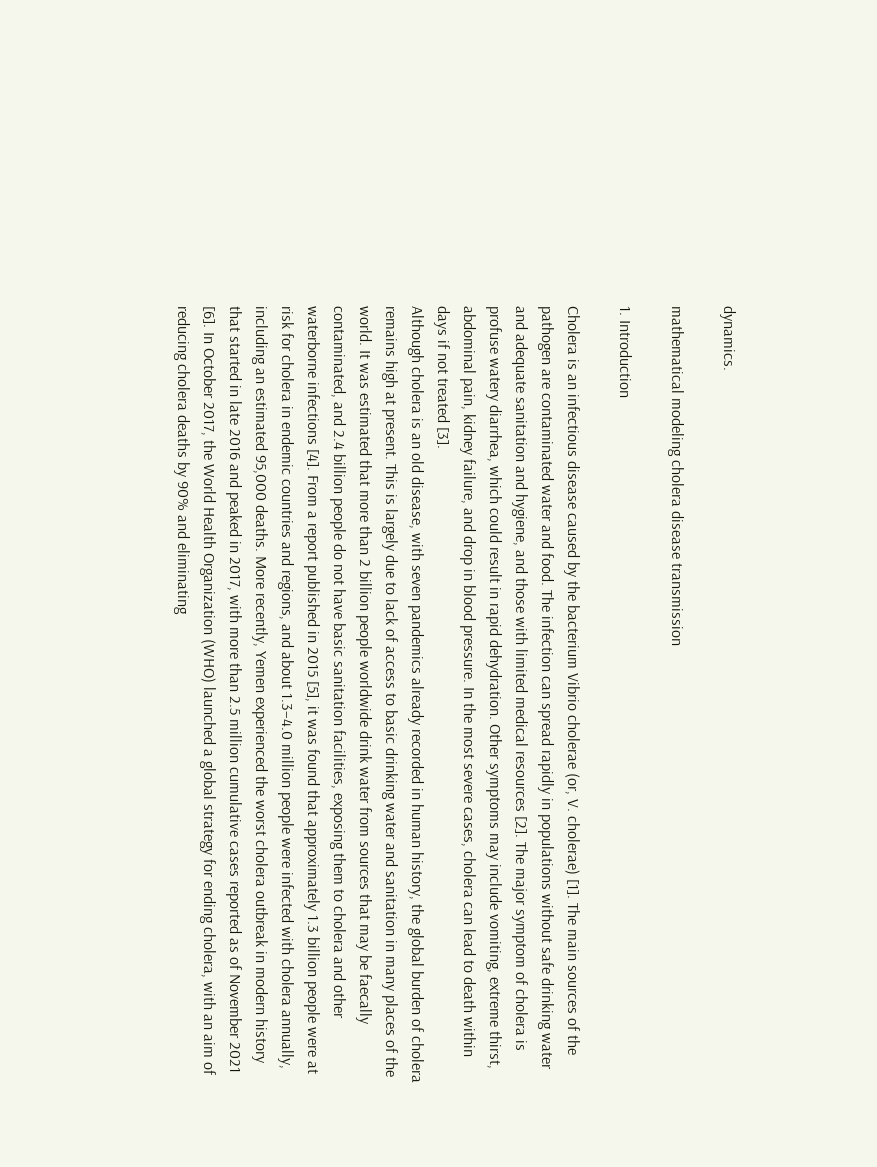dynamics.

mathematical modeling cholera disease transmission

1. Introduction

Cholera is an infectious disease caused by the bacterium Vibrio cholerae (or, V. cholerae) [1]. The main sources of the pathogen are contaminated water and food. The infection can spread rapidly in populations without safe drinking water and adequate sanitation and hygiene, and those with limited medical resources [2]. The major symptom of cholera is profuse watery diarrhea, which could result in rapid dehydration. Other symptoms may include vomiting, extreme thirst, abdominal pain, kidney failure, and drop in blood pressure. In the most severe cases, cholera can lead to death within days if not treated [3].
Although cholera is an old disease, with seven pandemics already recorded in human history, the global burden of cholera remains high at present. This is largely due to lack of access to basic drinking water and sanitation in many places of the world. It was estimated that more than 2 billion people worldwide drink water from sources that may be faecally contaminated, and 2.4 billion people do not have basic sanitation facilities, exposing them to cholera and other waterborne infections [4]. From a report published in 2015 [5], it was found that approximately 1.3 billion people were at risk for cholera in endemic countries and regions, and about 1.3–4.0 million people were infected with cholera annually, including an estimated 95,000 deaths. More recently, Yemen experienced the worst cholera outbreak in modern history that started in late 2016 and peaked in 2017, with more than 2.5 million cumulative cases reported as of November 2021 [6]. In October 2017, the World Health Organization (WHO) launched a global strategy for ending cholera, with an aim of reducing cholera deaths by 90% and eliminating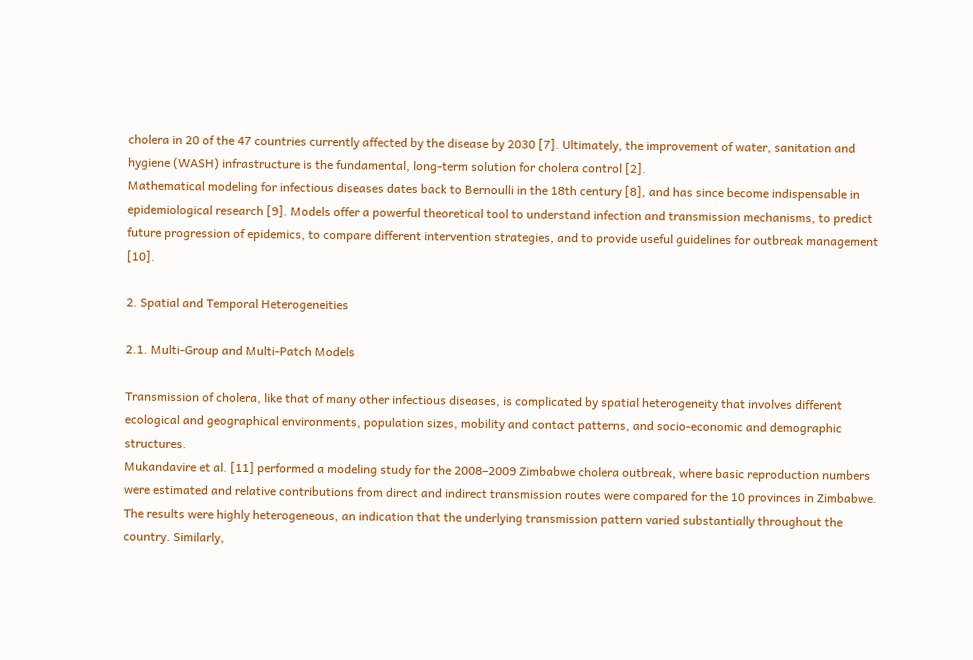cholera in 20 of the 47 countries currently affected by the disease by 2030 [7]. Ultimately, the improvement of water, sanitation and hygiene (WASH) infrastructure is the fundamental, long-term solution for cholera control [2].
Mathematical modeling for infectious diseases dates back to Bernoulli in the 18th century [8], and has since become indispensable in epidemiological research [9]. Models offer a powerful theoretical tool to understand infection and transmission mechanisms, to predict future progression of epidemics, to compare different intervention strategies, and to provide useful guidelines for outbreak management [10].

2. Spatial and Temporal Heterogeneities

2.1. Multi-Group and Multi-Patch Models

Transmission of cholera, like that of many other infectious diseases, is complicated by spatial heterogeneity that involves different ecological and geographical environments, population sizes, mobility and contact patterns, and socio-economic and demographic structures.
Mukandavire et al. [11] performed a modeling study for the 2008–2009 Zimbabwe cholera outbreak, where basic reproduction numbers were estimated and relative contributions from direct and indirect transmission routes were compared for the 10 provinces in Zimbabwe. The results were highly heterogeneous, an indication that the underlying transmission pattern varied substantially throughout the country. Similarly,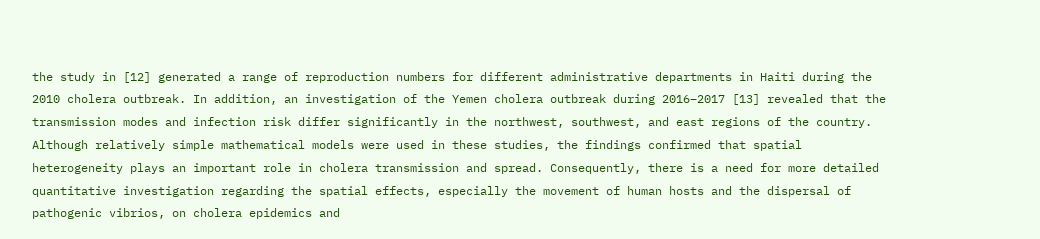the study in [12] generated a range of reproduction numbers for different administrative departments in Haiti during the 2010 cholera outbreak. In addition, an investigation of the Yemen cholera outbreak during 2016–2017 [13] revealed that the transmission modes and infection risk differ significantly in the northwest, southwest, and east regions of the country. Although relatively simple mathematical models were used in these studies, the findings confirmed that spatial heterogeneity plays an important role in cholera transmission and spread. Consequently, there is a need for more detailed quantitative investigation regarding the spatial effects, especially the movement of human hosts and the dispersal of pathogenic vibrios, on cholera epidemics and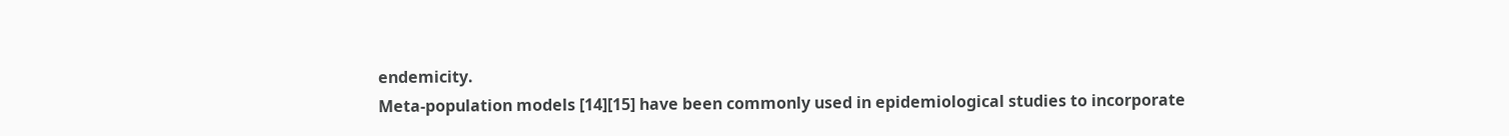endemicity.
Meta-population models [14][15] have been commonly used in epidemiological studies to incorporate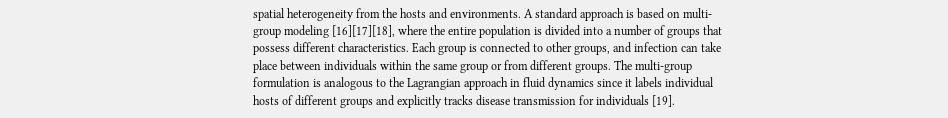spatial heterogeneity from the hosts and environments. A standard approach is based on multi-group modeling [16][17][18], where the entire population is divided into a number of groups that possess different characteristics. Each group is connected to other groups, and infection can take place between individuals within the same group or from different groups. The multi-group formulation is analogous to the Lagrangian approach in fluid dynamics since it labels individual hosts of different groups and explicitly tracks disease transmission for individuals [19].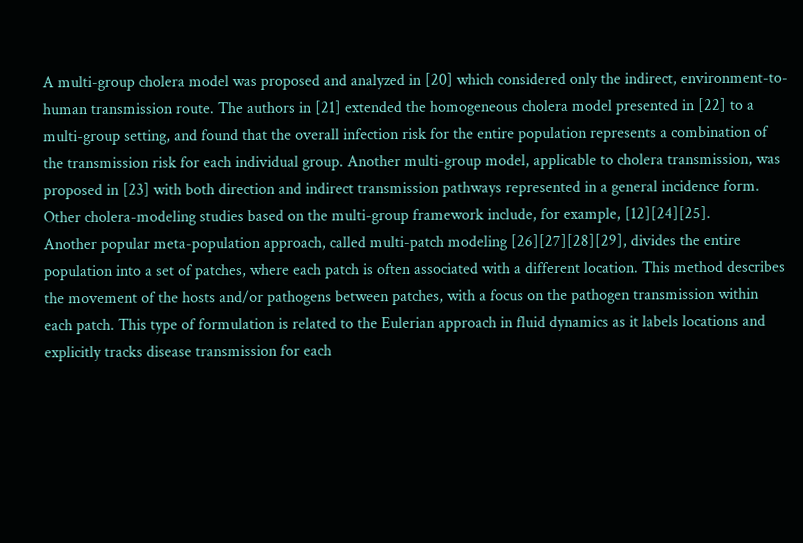A multi-group cholera model was proposed and analyzed in [20] which considered only the indirect, environment-to-human transmission route. The authors in [21] extended the homogeneous cholera model presented in [22] to a multi-group setting, and found that the overall infection risk for the entire population represents a combination of the transmission risk for each individual group. Another multi-group model, applicable to cholera transmission, was proposed in [23] with both direction and indirect transmission pathways represented in a general incidence form. Other cholera-modeling studies based on the multi-group framework include, for example, [12][24][25].
Another popular meta-population approach, called multi-patch modeling [26][27][28][29], divides the entire population into a set of patches, where each patch is often associated with a different location. This method describes the movement of the hosts and/or pathogens between patches, with a focus on the pathogen transmission within each patch. This type of formulation is related to the Eulerian approach in fluid dynamics as it labels locations and explicitly tracks disease transmission for each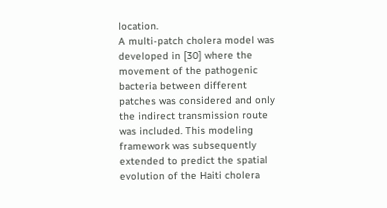location.
A multi-patch cholera model was developed in [30] where the movement of the pathogenic bacteria between different patches was considered and only the indirect transmission route was included. This modeling framework was subsequently extended to predict the spatial evolution of the Haiti cholera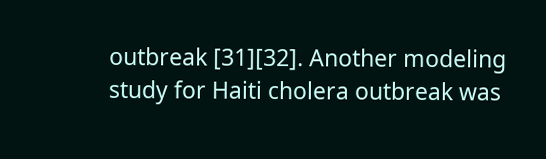outbreak [31][32]. Another modeling study for Haiti cholera outbreak was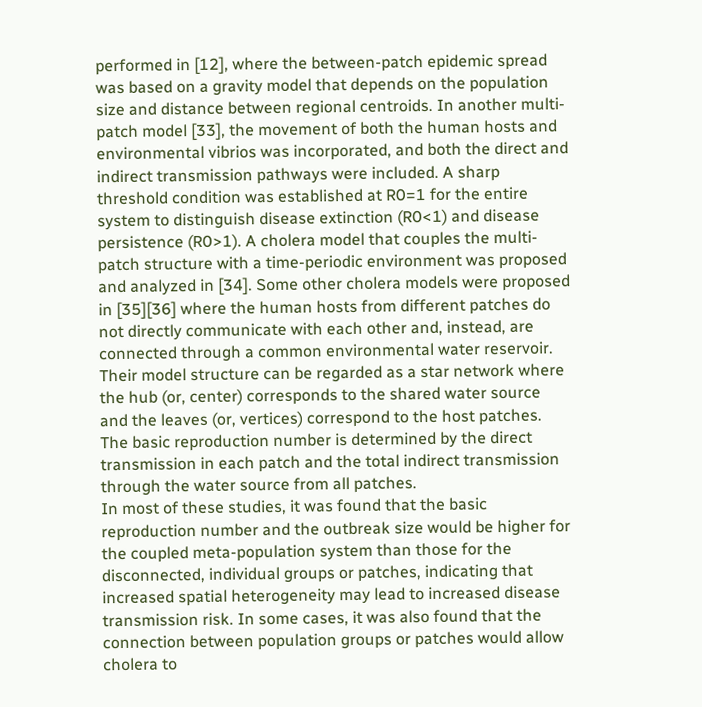performed in [12], where the between-patch epidemic spread was based on a gravity model that depends on the population size and distance between regional centroids. In another multi-patch model [33], the movement of both the human hosts and environmental vibrios was incorporated, and both the direct and indirect transmission pathways were included. A sharp threshold condition was established at R0=1 for the entire system to distinguish disease extinction (R0<1) and disease persistence (R0>1). A cholera model that couples the multi-patch structure with a time-periodic environment was proposed and analyzed in [34]. Some other cholera models were proposed in [35][36] where the human hosts from different patches do not directly communicate with each other and, instead, are connected through a common environmental water reservoir. Their model structure can be regarded as a star network where the hub (or, center) corresponds to the shared water source and the leaves (or, vertices) correspond to the host patches. The basic reproduction number is determined by the direct transmission in each patch and the total indirect transmission through the water source from all patches.
In most of these studies, it was found that the basic reproduction number and the outbreak size would be higher for the coupled meta-population system than those for the disconnected, individual groups or patches, indicating that increased spatial heterogeneity may lead to increased disease transmission risk. In some cases, it was also found that the connection between population groups or patches would allow cholera to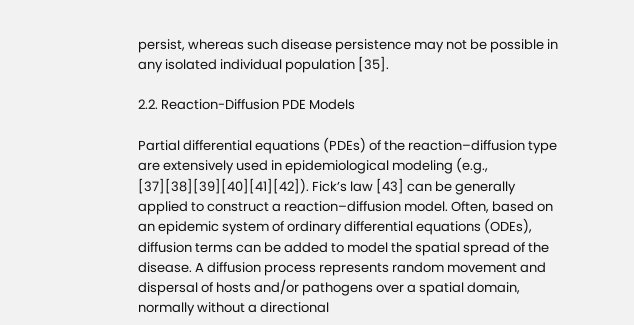persist, whereas such disease persistence may not be possible in any isolated individual population [35].

2.2. Reaction-Diffusion PDE Models

Partial differential equations (PDEs) of the reaction–diffusion type are extensively used in epidemiological modeling (e.g., [37][38][39][40][41][42]). Fick’s law [43] can be generally applied to construct a reaction–diffusion model. Often, based on an epidemic system of ordinary differential equations (ODEs), diffusion terms can be added to model the spatial spread of the disease. A diffusion process represents random movement and dispersal of hosts and/or pathogens over a spatial domain, normally without a directional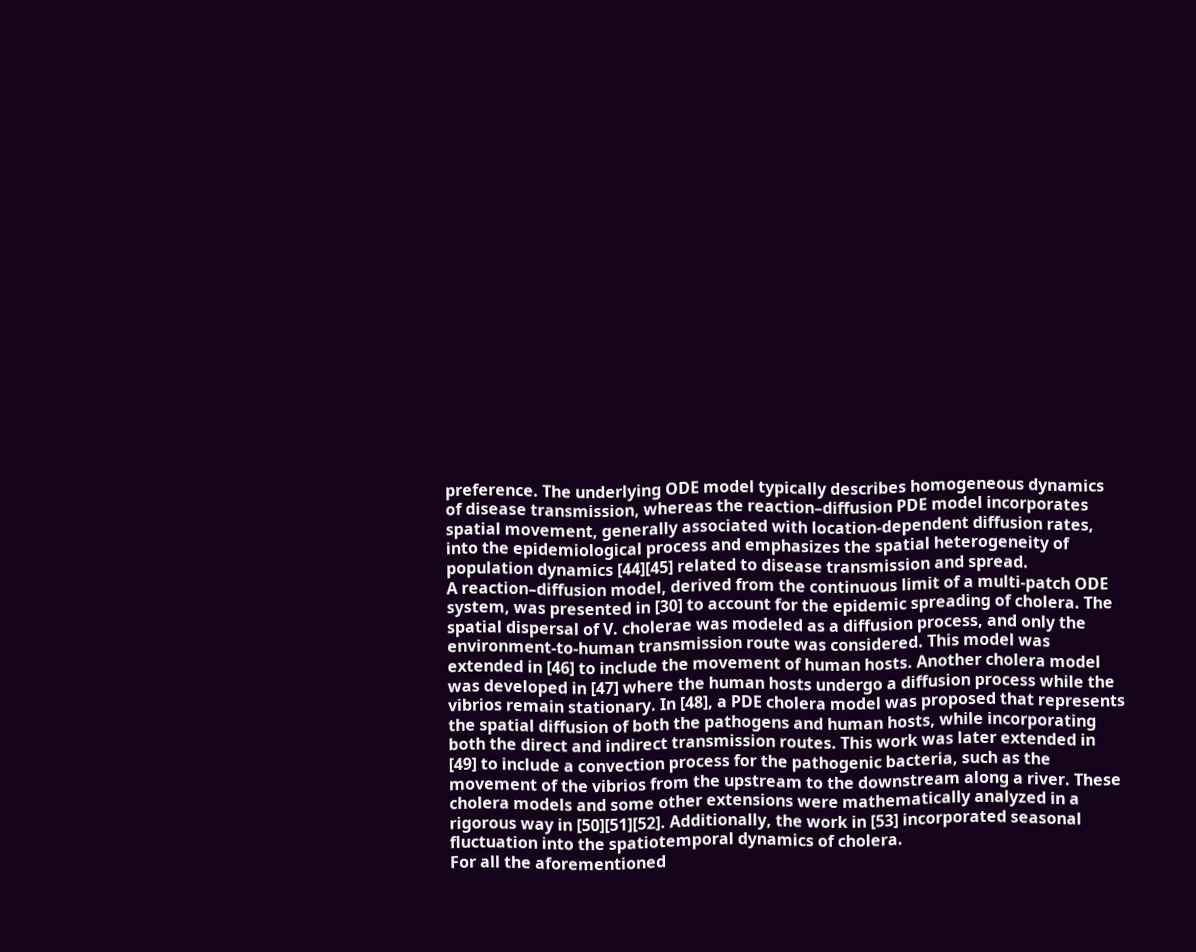preference. The underlying ODE model typically describes homogeneous dynamics of disease transmission, whereas the reaction–diffusion PDE model incorporates spatial movement, generally associated with location-dependent diffusion rates, into the epidemiological process and emphasizes the spatial heterogeneity of population dynamics [44][45] related to disease transmission and spread.
A reaction–diffusion model, derived from the continuous limit of a multi-patch ODE system, was presented in [30] to account for the epidemic spreading of cholera. The spatial dispersal of V. cholerae was modeled as a diffusion process, and only the environment-to-human transmission route was considered. This model was extended in [46] to include the movement of human hosts. Another cholera model was developed in [47] where the human hosts undergo a diffusion process while the vibrios remain stationary. In [48], a PDE cholera model was proposed that represents the spatial diffusion of both the pathogens and human hosts, while incorporating both the direct and indirect transmission routes. This work was later extended in [49] to include a convection process for the pathogenic bacteria, such as the movement of the vibrios from the upstream to the downstream along a river. These cholera models and some other extensions were mathematically analyzed in a rigorous way in [50][51][52]. Additionally, the work in [53] incorporated seasonal fluctuation into the spatiotemporal dynamics of cholera.
For all the aforementioned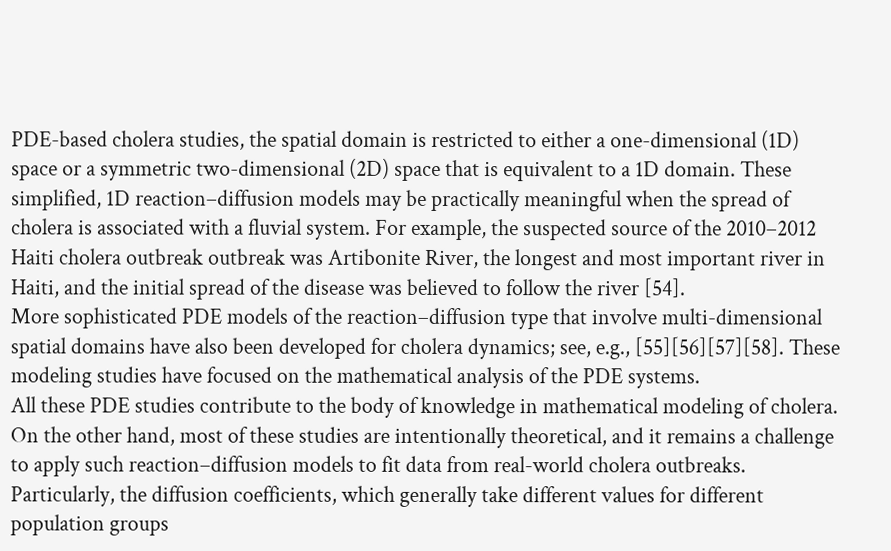PDE-based cholera studies, the spatial domain is restricted to either a one-dimensional (1D) space or a symmetric two-dimensional (2D) space that is equivalent to a 1D domain. These simplified, 1D reaction–diffusion models may be practically meaningful when the spread of cholera is associated with a fluvial system. For example, the suspected source of the 2010–2012 Haiti cholera outbreak outbreak was Artibonite River, the longest and most important river in Haiti, and the initial spread of the disease was believed to follow the river [54].
More sophisticated PDE models of the reaction–diffusion type that involve multi-dimensional spatial domains have also been developed for cholera dynamics; see, e.g., [55][56][57][58]. These modeling studies have focused on the mathematical analysis of the PDE systems.
All these PDE studies contribute to the body of knowledge in mathematical modeling of cholera. On the other hand, most of these studies are intentionally theoretical, and it remains a challenge to apply such reaction–diffusion models to fit data from real-world cholera outbreaks. Particularly, the diffusion coefficients, which generally take different values for different population groups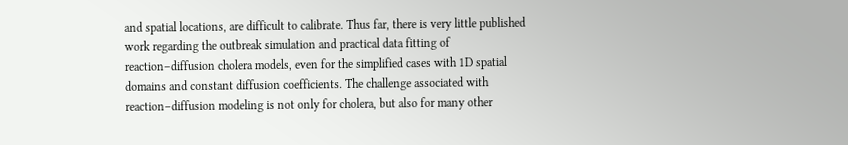and spatial locations, are difficult to calibrate. Thus far, there is very little published work regarding the outbreak simulation and practical data fitting of reaction–diffusion cholera models, even for the simplified cases with 1D spatial domains and constant diffusion coefficients. The challenge associated with reaction–diffusion modeling is not only for cholera, but also for many other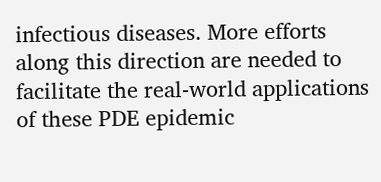infectious diseases. More efforts along this direction are needed to facilitate the real-world applications of these PDE epidemic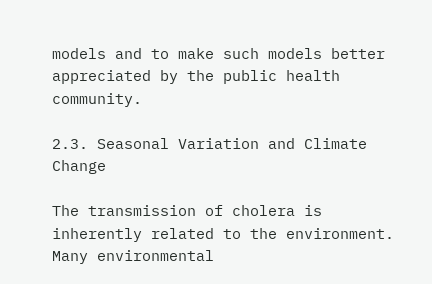models and to make such models better appreciated by the public health community.

2.3. Seasonal Variation and Climate Change

The transmission of cholera is inherently related to the environment. Many environmental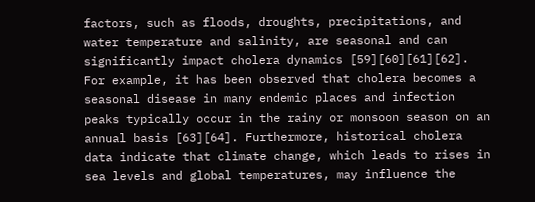factors, such as floods, droughts, precipitations, and water temperature and salinity, are seasonal and can significantly impact cholera dynamics [59][60][61][62]. For example, it has been observed that cholera becomes a seasonal disease in many endemic places and infection peaks typically occur in the rainy or monsoon season on an annual basis [63][64]. Furthermore, historical cholera data indicate that climate change, which leads to rises in sea levels and global temperatures, may influence the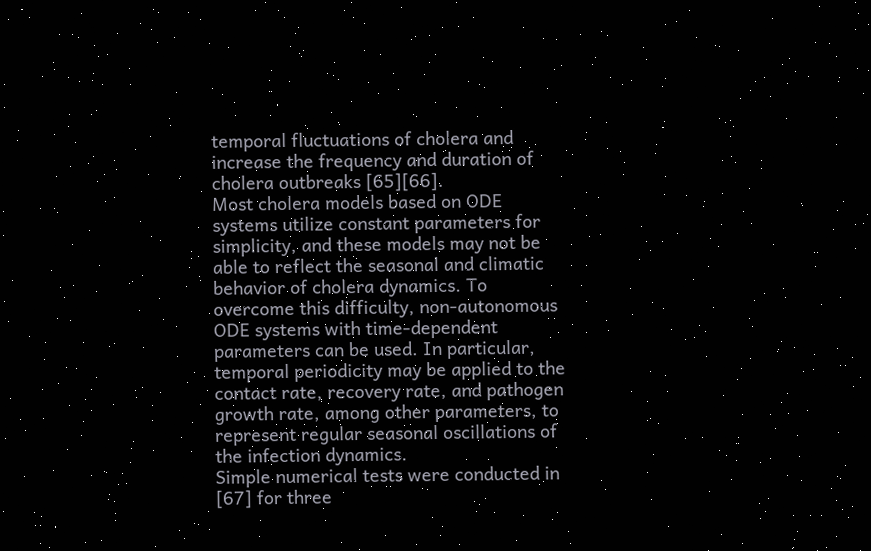temporal fluctuations of cholera and increase the frequency and duration of cholera outbreaks [65][66].
Most cholera models based on ODE systems utilize constant parameters for simplicity, and these models may not be able to reflect the seasonal and climatic behavior of cholera dynamics. To overcome this difficulty, non-autonomous ODE systems with time-dependent parameters can be used. In particular, temporal periodicity may be applied to the contact rate, recovery rate, and pathogen growth rate, among other parameters, to represent regular seasonal oscillations of the infection dynamics.
Simple numerical tests were conducted in [67] for three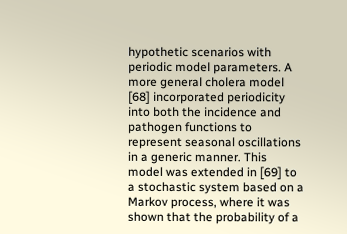hypothetic scenarios with periodic model parameters. A more general cholera model [68] incorporated periodicity into both the incidence and pathogen functions to represent seasonal oscillations in a generic manner. This model was extended in [69] to a stochastic system based on a Markov process, where it was shown that the probability of a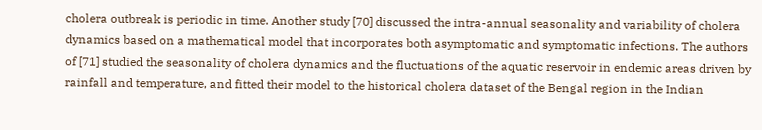cholera outbreak is periodic in time. Another study [70] discussed the intra-annual seasonality and variability of cholera dynamics based on a mathematical model that incorporates both asymptomatic and symptomatic infections. The authors of [71] studied the seasonality of cholera dynamics and the fluctuations of the aquatic reservoir in endemic areas driven by rainfall and temperature, and fitted their model to the historical cholera dataset of the Bengal region in the Indian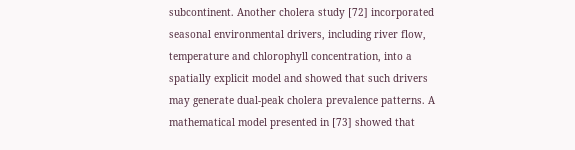subcontinent. Another cholera study [72] incorporated seasonal environmental drivers, including river flow, temperature and chlorophyll concentration, into a spatially explicit model and showed that such drivers may generate dual-peak cholera prevalence patterns. A mathematical model presented in [73] showed that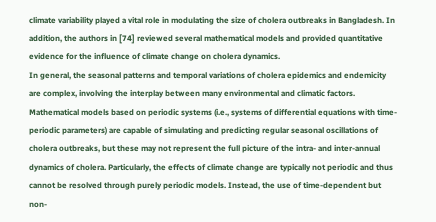climate variability played a vital role in modulating the size of cholera outbreaks in Bangladesh. In addition, the authors in [74] reviewed several mathematical models and provided quantitative evidence for the influence of climate change on cholera dynamics.
In general, the seasonal patterns and temporal variations of cholera epidemics and endemicity are complex, involving the interplay between many environmental and climatic factors. Mathematical models based on periodic systems (i.e., systems of differential equations with time-periodic parameters) are capable of simulating and predicting regular seasonal oscillations of cholera outbreaks, but these may not represent the full picture of the intra- and inter-annual dynamics of cholera. Particularly, the effects of climate change are typically not periodic and thus cannot be resolved through purely periodic models. Instead, the use of time-dependent but non-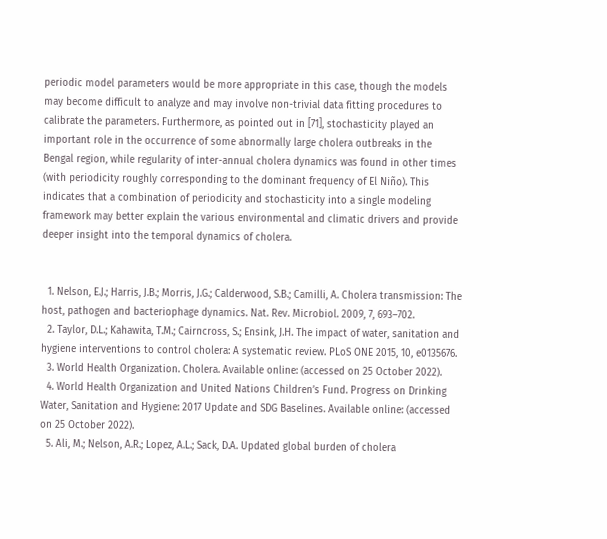periodic model parameters would be more appropriate in this case, though the models may become difficult to analyze and may involve non-trivial data fitting procedures to calibrate the parameters. Furthermore, as pointed out in [71], stochasticity played an important role in the occurrence of some abnormally large cholera outbreaks in the Bengal region, while regularity of inter-annual cholera dynamics was found in other times (with periodicity roughly corresponding to the dominant frequency of El Niño). This indicates that a combination of periodicity and stochasticity into a single modeling framework may better explain the various environmental and climatic drivers and provide deeper insight into the temporal dynamics of cholera.


  1. Nelson, E.J.; Harris, J.B.; Morris, J.G.; Calderwood, S.B.; Camilli, A. Cholera transmission: The host, pathogen and bacteriophage dynamics. Nat. Rev. Microbiol. 2009, 7, 693–702.
  2. Taylor, D.L.; Kahawita, T.M.; Cairncross, S.; Ensink, J.H. The impact of water, sanitation and hygiene interventions to control cholera: A systematic review. PLoS ONE 2015, 10, e0135676.
  3. World Health Organization. Cholera. Available online: (accessed on 25 October 2022).
  4. World Health Organization and United Nations Children’s Fund. Progress on Drinking Water, Sanitation and Hygiene: 2017 Update and SDG Baselines. Available online: (accessed on 25 October 2022).
  5. Ali, M.; Nelson, A.R.; Lopez, A.L.; Sack, D.A. Updated global burden of cholera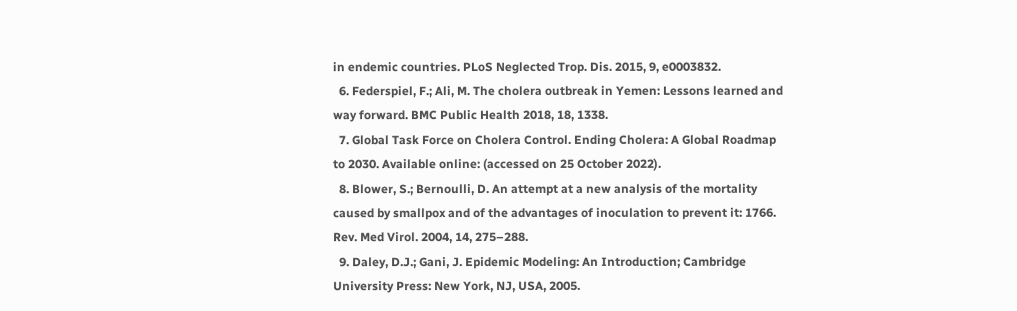in endemic countries. PLoS Neglected Trop. Dis. 2015, 9, e0003832.
  6. Federspiel, F.; Ali, M. The cholera outbreak in Yemen: Lessons learned and way forward. BMC Public Health 2018, 18, 1338.
  7. Global Task Force on Cholera Control. Ending Cholera: A Global Roadmap to 2030. Available online: (accessed on 25 October 2022).
  8. Blower, S.; Bernoulli, D. An attempt at a new analysis of the mortality caused by smallpox and of the advantages of inoculation to prevent it: 1766. Rev. Med Virol. 2004, 14, 275–288.
  9. Daley, D.J.; Gani, J. Epidemic Modeling: An Introduction; Cambridge University Press: New York, NJ, USA, 2005.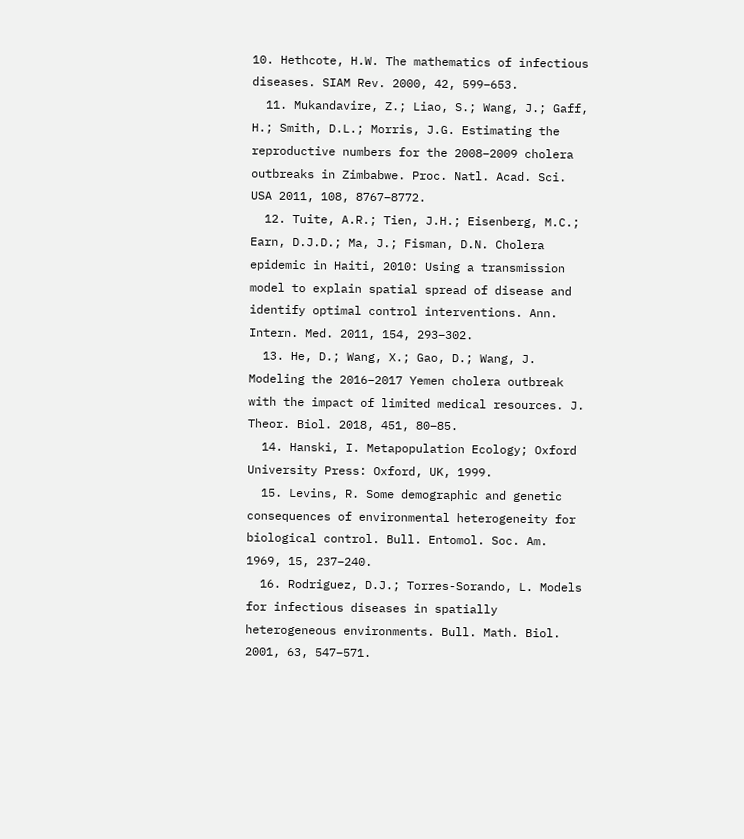10. Hethcote, H.W. The mathematics of infectious diseases. SIAM Rev. 2000, 42, 599–653.
  11. Mukandavire, Z.; Liao, S.; Wang, J.; Gaff, H.; Smith, D.L.; Morris, J.G. Estimating the reproductive numbers for the 2008–2009 cholera outbreaks in Zimbabwe. Proc. Natl. Acad. Sci. USA 2011, 108, 8767–8772.
  12. Tuite, A.R.; Tien, J.H.; Eisenberg, M.C.; Earn, D.J.D.; Ma, J.; Fisman, D.N. Cholera epidemic in Haiti, 2010: Using a transmission model to explain spatial spread of disease and identify optimal control interventions. Ann. Intern. Med. 2011, 154, 293–302.
  13. He, D.; Wang, X.; Gao, D.; Wang, J. Modeling the 2016–2017 Yemen cholera outbreak with the impact of limited medical resources. J. Theor. Biol. 2018, 451, 80–85.
  14. Hanski, I. Metapopulation Ecology; Oxford University Press: Oxford, UK, 1999.
  15. Levins, R. Some demographic and genetic consequences of environmental heterogeneity for biological control. Bull. Entomol. Soc. Am. 1969, 15, 237–240.
  16. Rodriguez, D.J.; Torres-Sorando, L. Models for infectious diseases in spatially heterogeneous environments. Bull. Math. Biol. 2001, 63, 547–571.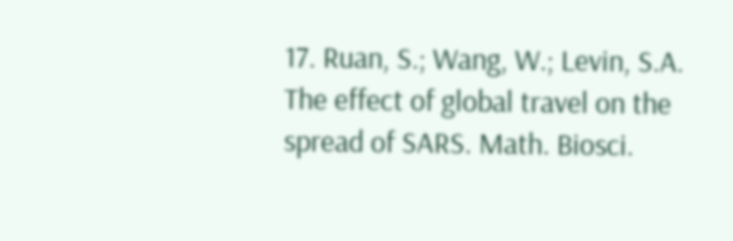17. Ruan, S.; Wang, W.; Levin, S.A. The effect of global travel on the spread of SARS. Math. Biosci.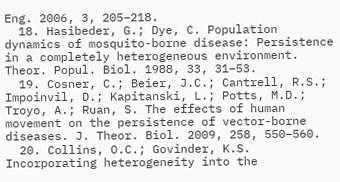Eng. 2006, 3, 205–218.
  18. Hasibeder, G.; Dye, C. Population dynamics of mosquito-borne disease: Persistence in a completely heterogeneous environment. Theor. Popul. Biol. 1988, 33, 31–53.
  19. Cosner, C.; Beier, J.C.; Cantrell, R.S.; Impoinvil, D.; Kapitanski, L.; Potts, M.D.; Troyo, A.; Ruan, S. The effects of human movement on the persistence of vector-borne diseases. J. Theor. Biol. 2009, 258, 550–560.
  20. Collins, O.C.; Govinder, K.S. Incorporating heterogeneity into the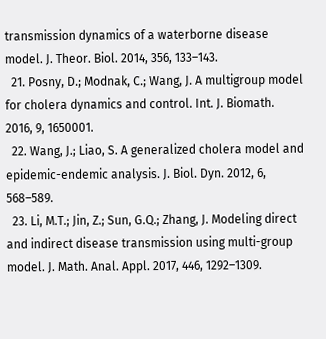transmission dynamics of a waterborne disease model. J. Theor. Biol. 2014, 356, 133–143.
  21. Posny, D.; Modnak, C.; Wang, J. A multigroup model for cholera dynamics and control. Int. J. Biomath. 2016, 9, 1650001.
  22. Wang, J.; Liao, S. A generalized cholera model and epidemic-endemic analysis. J. Biol. Dyn. 2012, 6, 568–589.
  23. Li, M.T.; Jin, Z.; Sun, G.Q.; Zhang, J. Modeling direct and indirect disease transmission using multi-group model. J. Math. Anal. Appl. 2017, 446, 1292–1309.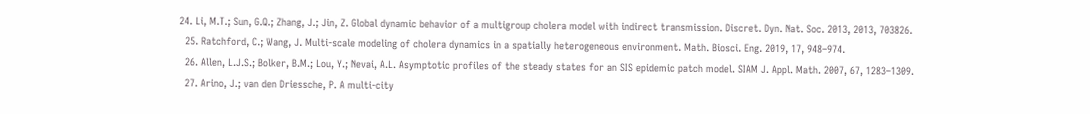24. Li, M.T.; Sun, G.Q.; Zhang, J.; Jin, Z. Global dynamic behavior of a multigroup cholera model with indirect transmission. Discret. Dyn. Nat. Soc. 2013, 2013, 703826.
  25. Ratchford, C.; Wang, J. Multi-scale modeling of cholera dynamics in a spatially heterogeneous environment. Math. Biosci. Eng. 2019, 17, 948–974.
  26. Allen, L.J.S.; Bolker, B.M.; Lou, Y.; Nevai, A.L. Asymptotic profiles of the steady states for an SIS epidemic patch model. SIAM J. Appl. Math. 2007, 67, 1283–1309.
  27. Arino, J.; van den Driessche, P. A multi-city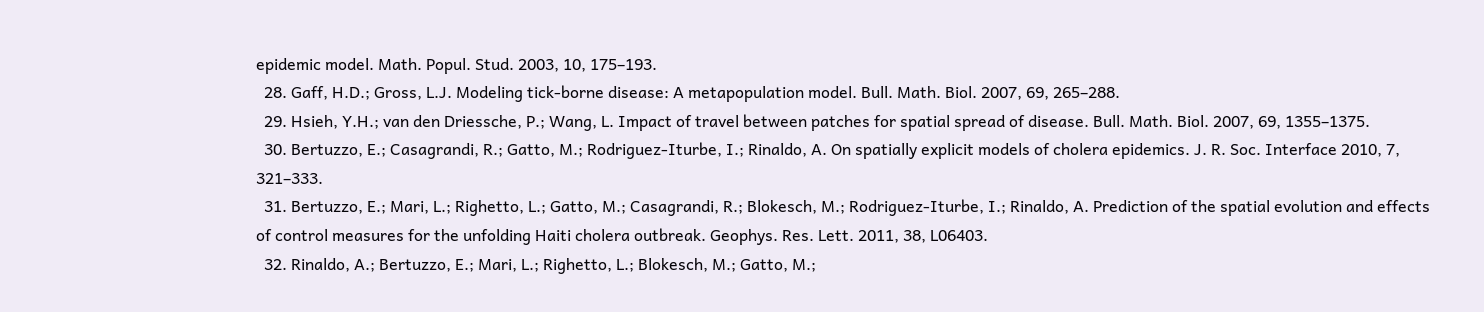epidemic model. Math. Popul. Stud. 2003, 10, 175–193.
  28. Gaff, H.D.; Gross, L.J. Modeling tick-borne disease: A metapopulation model. Bull. Math. Biol. 2007, 69, 265–288.
  29. Hsieh, Y.H.; van den Driessche, P.; Wang, L. Impact of travel between patches for spatial spread of disease. Bull. Math. Biol. 2007, 69, 1355–1375.
  30. Bertuzzo, E.; Casagrandi, R.; Gatto, M.; Rodriguez-Iturbe, I.; Rinaldo, A. On spatially explicit models of cholera epidemics. J. R. Soc. Interface 2010, 7, 321–333.
  31. Bertuzzo, E.; Mari, L.; Righetto, L.; Gatto, M.; Casagrandi, R.; Blokesch, M.; Rodriguez-Iturbe, I.; Rinaldo, A. Prediction of the spatial evolution and effects of control measures for the unfolding Haiti cholera outbreak. Geophys. Res. Lett. 2011, 38, L06403.
  32. Rinaldo, A.; Bertuzzo, E.; Mari, L.; Righetto, L.; Blokesch, M.; Gatto, M.;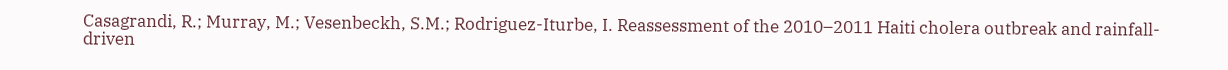Casagrandi, R.; Murray, M.; Vesenbeckh, S.M.; Rodriguez-Iturbe, I. Reassessment of the 2010–2011 Haiti cholera outbreak and rainfall-driven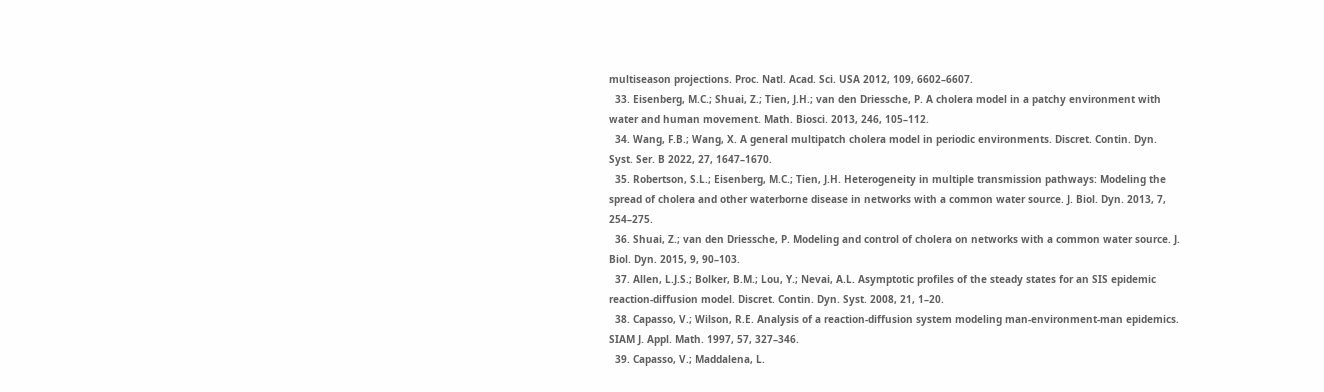multiseason projections. Proc. Natl. Acad. Sci. USA 2012, 109, 6602–6607.
  33. Eisenberg, M.C.; Shuai, Z.; Tien, J.H.; van den Driessche, P. A cholera model in a patchy environment with water and human movement. Math. Biosci. 2013, 246, 105–112.
  34. Wang, F.B.; Wang, X. A general multipatch cholera model in periodic environments. Discret. Contin. Dyn. Syst. Ser. B 2022, 27, 1647–1670.
  35. Robertson, S.L.; Eisenberg, M.C.; Tien, J.H. Heterogeneity in multiple transmission pathways: Modeling the spread of cholera and other waterborne disease in networks with a common water source. J. Biol. Dyn. 2013, 7, 254–275.
  36. Shuai, Z.; van den Driessche, P. Modeling and control of cholera on networks with a common water source. J. Biol. Dyn. 2015, 9, 90–103.
  37. Allen, L.J.S.; Bolker, B.M.; Lou, Y.; Nevai, A.L. Asymptotic profiles of the steady states for an SIS epidemic reaction-diffusion model. Discret. Contin. Dyn. Syst. 2008, 21, 1–20.
  38. Capasso, V.; Wilson, R.E. Analysis of a reaction-diffusion system modeling man-environment-man epidemics. SIAM J. Appl. Math. 1997, 57, 327–346.
  39. Capasso, V.; Maddalena, L.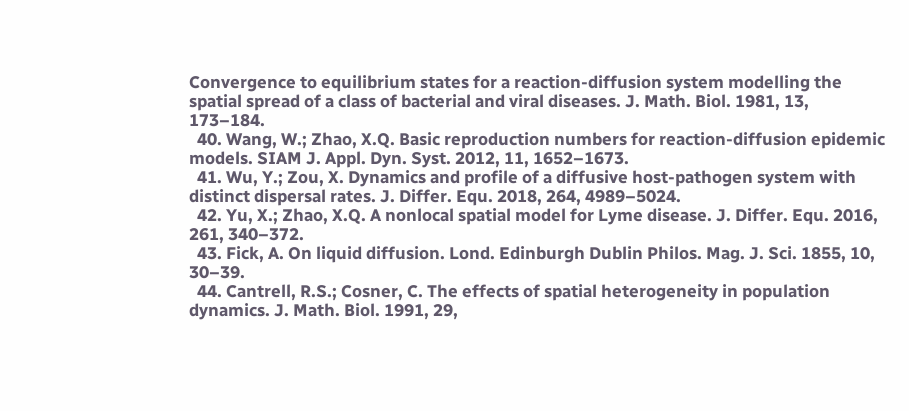Convergence to equilibrium states for a reaction-diffusion system modelling the spatial spread of a class of bacterial and viral diseases. J. Math. Biol. 1981, 13, 173–184.
  40. Wang, W.; Zhao, X.Q. Basic reproduction numbers for reaction-diffusion epidemic models. SIAM J. Appl. Dyn. Syst. 2012, 11, 1652–1673.
  41. Wu, Y.; Zou, X. Dynamics and profile of a diffusive host-pathogen system with distinct dispersal rates. J. Differ. Equ. 2018, 264, 4989–5024.
  42. Yu, X.; Zhao, X.Q. A nonlocal spatial model for Lyme disease. J. Differ. Equ. 2016, 261, 340–372.
  43. Fick, A. On liquid diffusion. Lond. Edinburgh Dublin Philos. Mag. J. Sci. 1855, 10, 30–39.
  44. Cantrell, R.S.; Cosner, C. The effects of spatial heterogeneity in population dynamics. J. Math. Biol. 1991, 29,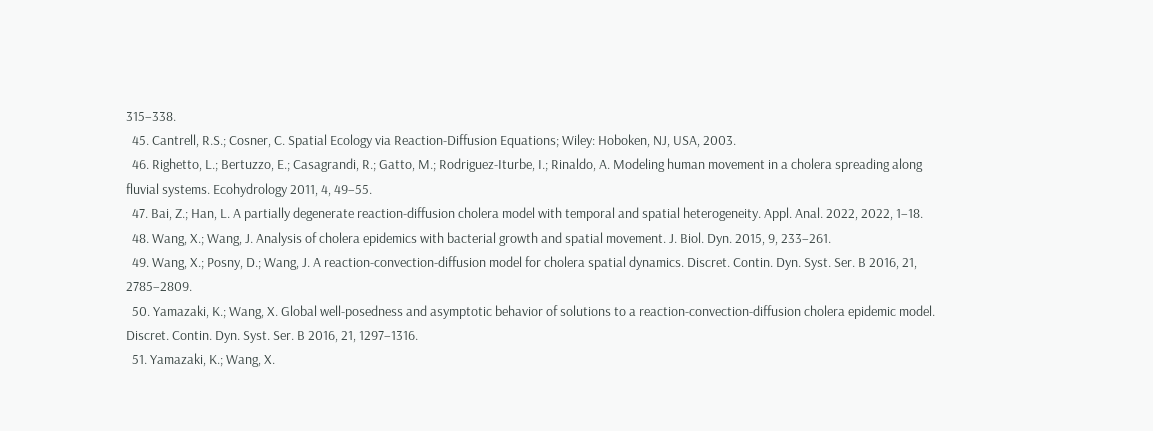315–338.
  45. Cantrell, R.S.; Cosner, C. Spatial Ecology via Reaction-Diffusion Equations; Wiley: Hoboken, NJ, USA, 2003.
  46. Righetto, L.; Bertuzzo, E.; Casagrandi, R.; Gatto, M.; Rodriguez-Iturbe, I.; Rinaldo, A. Modeling human movement in a cholera spreading along fluvial systems. Ecohydrology 2011, 4, 49–55.
  47. Bai, Z.; Han, L. A partially degenerate reaction-diffusion cholera model with temporal and spatial heterogeneity. Appl. Anal. 2022, 2022, 1–18.
  48. Wang, X.; Wang, J. Analysis of cholera epidemics with bacterial growth and spatial movement. J. Biol. Dyn. 2015, 9, 233–261.
  49. Wang, X.; Posny, D.; Wang, J. A reaction-convection-diffusion model for cholera spatial dynamics. Discret. Contin. Dyn. Syst. Ser. B 2016, 21, 2785–2809.
  50. Yamazaki, K.; Wang, X. Global well-posedness and asymptotic behavior of solutions to a reaction-convection-diffusion cholera epidemic model. Discret. Contin. Dyn. Syst. Ser. B 2016, 21, 1297–1316.
  51. Yamazaki, K.; Wang, X.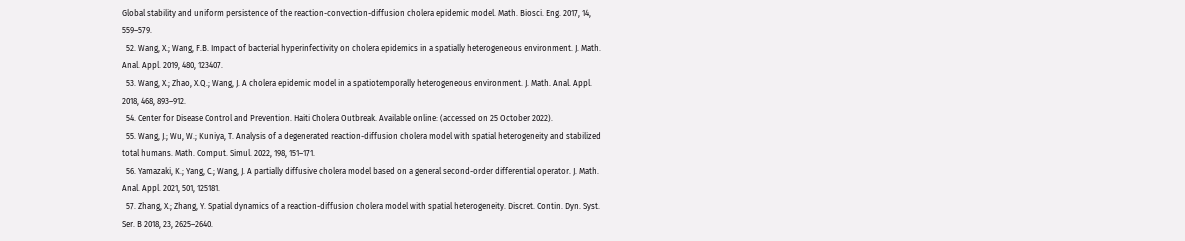Global stability and uniform persistence of the reaction-convection-diffusion cholera epidemic model. Math. Biosci. Eng. 2017, 14, 559–579.
  52. Wang, X.; Wang, F.B. Impact of bacterial hyperinfectivity on cholera epidemics in a spatially heterogeneous environment. J. Math. Anal. Appl. 2019, 480, 123407.
  53. Wang, X.; Zhao, X.Q.; Wang, J. A cholera epidemic model in a spatiotemporally heterogeneous environment. J. Math. Anal. Appl. 2018, 468, 893–912.
  54. Center for Disease Control and Prevention. Haiti Cholera Outbreak. Available online: (accessed on 25 October 2022).
  55. Wang, J.; Wu, W.; Kuniya, T. Analysis of a degenerated reaction-diffusion cholera model with spatial heterogeneity and stabilized total humans. Math. Comput. Simul. 2022, 198, 151–171.
  56. Yamazaki, K.; Yang, C.; Wang, J. A partially diffusive cholera model based on a general second-order differential operator. J. Math. Anal. Appl. 2021, 501, 125181.
  57. Zhang, X.; Zhang, Y. Spatial dynamics of a reaction-diffusion cholera model with spatial heterogeneity. Discret. Contin. Dyn. Syst. Ser. B 2018, 23, 2625–2640.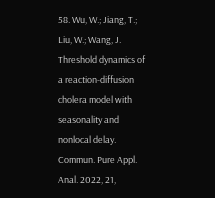58. Wu, W.; Jiang, T.; Liu, W.; Wang, J. Threshold dynamics of a reaction-diffusion cholera model with seasonality and nonlocal delay. Commun. Pure Appl. Anal. 2022, 21,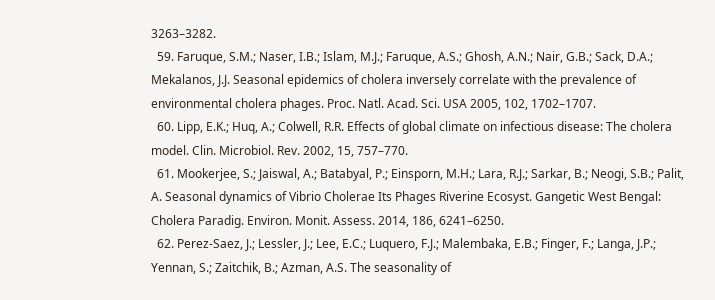3263–3282.
  59. Faruque, S.M.; Naser, I.B.; Islam, M.J.; Faruque, A.S.; Ghosh, A.N.; Nair, G.B.; Sack, D.A.; Mekalanos, J.J. Seasonal epidemics of cholera inversely correlate with the prevalence of environmental cholera phages. Proc. Natl. Acad. Sci. USA 2005, 102, 1702–1707.
  60. Lipp, E.K.; Huq, A.; Colwell, R.R. Effects of global climate on infectious disease: The cholera model. Clin. Microbiol. Rev. 2002, 15, 757–770.
  61. Mookerjee, S.; Jaiswal, A.; Batabyal, P.; Einsporn, M.H.; Lara, R.J.; Sarkar, B.; Neogi, S.B.; Palit, A. Seasonal dynamics of Vibrio Cholerae Its Phages Riverine Ecosyst. Gangetic West Bengal: Cholera Paradig. Environ. Monit. Assess. 2014, 186, 6241–6250.
  62. Perez-Saez, J.; Lessler, J.; Lee, E.C.; Luquero, F.J.; Malembaka, E.B.; Finger, F.; Langa, J.P.; Yennan, S.; Zaitchik, B.; Azman, A.S. The seasonality of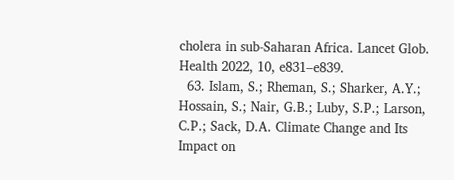cholera in sub-Saharan Africa. Lancet Glob. Health 2022, 10, e831–e839.
  63. Islam, S.; Rheman, S.; Sharker, A.Y.; Hossain, S.; Nair, G.B.; Luby, S.P.; Larson, C.P.; Sack, D.A. Climate Change and Its Impact on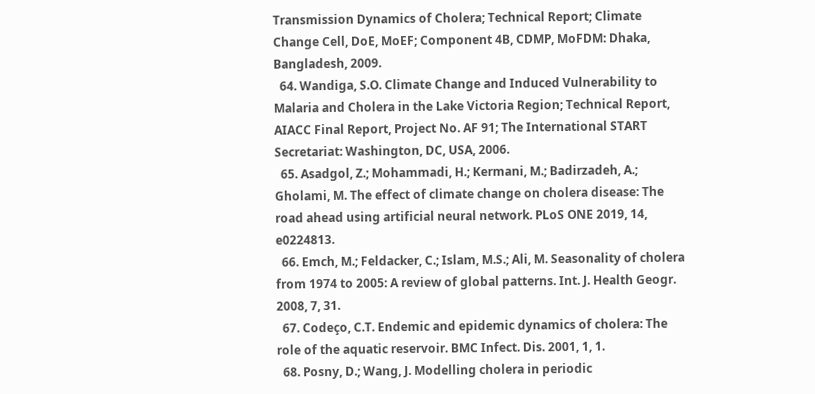Transmission Dynamics of Cholera; Technical Report; Climate Change Cell, DoE, MoEF; Component 4B, CDMP, MoFDM: Dhaka, Bangladesh, 2009.
  64. Wandiga, S.O. Climate Change and Induced Vulnerability to Malaria and Cholera in the Lake Victoria Region; Technical Report, AIACC Final Report, Project No. AF 91; The International START Secretariat: Washington, DC, USA, 2006.
  65. Asadgol, Z.; Mohammadi, H.; Kermani, M.; Badirzadeh, A.; Gholami, M. The effect of climate change on cholera disease: The road ahead using artificial neural network. PLoS ONE 2019, 14, e0224813.
  66. Emch, M.; Feldacker, C.; Islam, M.S.; Ali, M. Seasonality of cholera from 1974 to 2005: A review of global patterns. Int. J. Health Geogr. 2008, 7, 31.
  67. Codeço, C.T. Endemic and epidemic dynamics of cholera: The role of the aquatic reservoir. BMC Infect. Dis. 2001, 1, 1.
  68. Posny, D.; Wang, J. Modelling cholera in periodic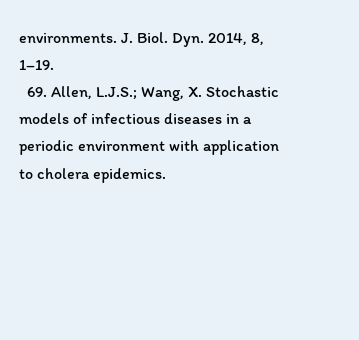environments. J. Biol. Dyn. 2014, 8, 1–19.
  69. Allen, L.J.S.; Wang, X. Stochastic models of infectious diseases in a periodic environment with application to cholera epidemics.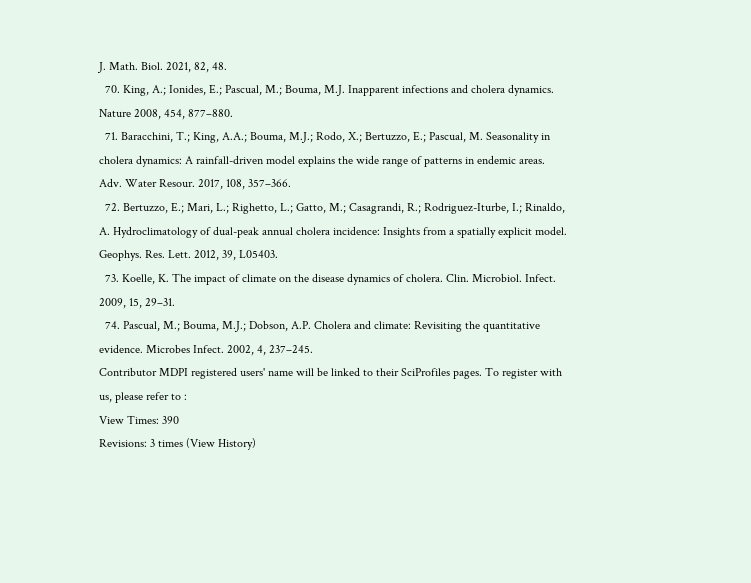J. Math. Biol. 2021, 82, 48.
  70. King, A.; Ionides, E.; Pascual, M.; Bouma, M.J. Inapparent infections and cholera dynamics. Nature 2008, 454, 877–880.
  71. Baracchini, T.; King, A.A.; Bouma, M.J.; Rodo, X.; Bertuzzo, E.; Pascual, M. Seasonality in cholera dynamics: A rainfall-driven model explains the wide range of patterns in endemic areas. Adv. Water Resour. 2017, 108, 357–366.
  72. Bertuzzo, E.; Mari, L.; Righetto, L.; Gatto, M.; Casagrandi, R.; Rodriguez-Iturbe, I.; Rinaldo, A. Hydroclimatology of dual-peak annual cholera incidence: Insights from a spatially explicit model. Geophys. Res. Lett. 2012, 39, L05403.
  73. Koelle, K. The impact of climate on the disease dynamics of cholera. Clin. Microbiol. Infect. 2009, 15, 29–31.
  74. Pascual, M.; Bouma, M.J.; Dobson, A.P. Cholera and climate: Revisiting the quantitative evidence. Microbes Infect. 2002, 4, 237–245.
Contributor MDPI registered users' name will be linked to their SciProfiles pages. To register with us, please refer to :
View Times: 390
Revisions: 3 times (View History)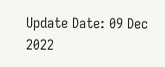Update Date: 09 Dec 2022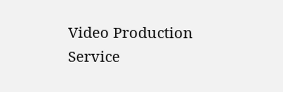Video Production Service